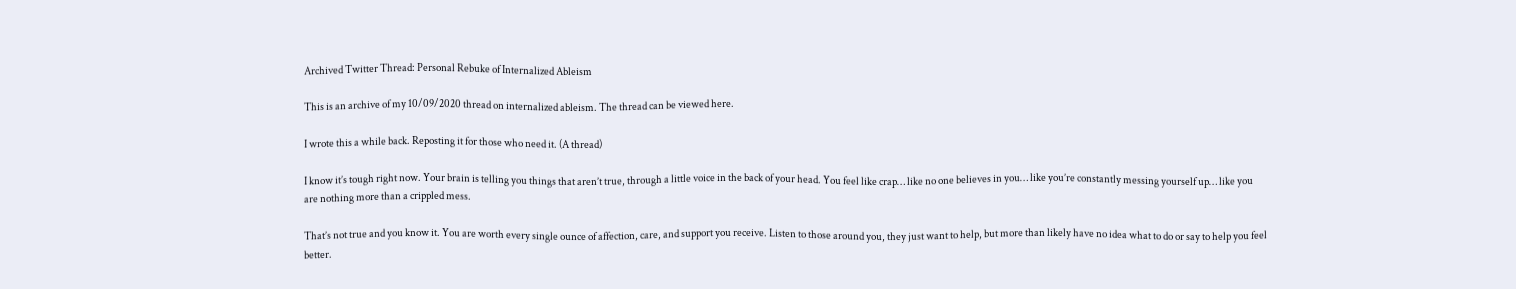Archived Twitter Thread: Personal Rebuke of Internalized Ableism

This is an archive of my 10/09/2020 thread on internalized ableism. The thread can be viewed here.

I wrote this a while back. Reposting it for those who need it. (A thread)

I know it’s tough right now. Your brain is telling you things that aren’t true, through a little voice in the back of your head. You feel like crap… like no one believes in you… like you’re constantly messing yourself up… like you are nothing more than a crippled mess.

That’s not true and you know it. You are worth every single ounce of affection, care, and support you receive. Listen to those around you, they just want to help, but more than likely have no idea what to do or say to help you feel better.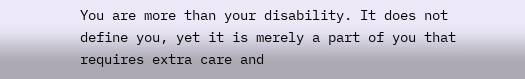You are more than your disability. It does not define you, yet it is merely a part of you that requires extra care and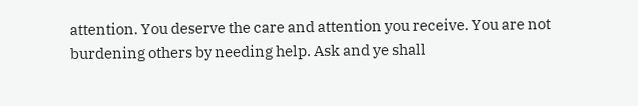attention. You deserve the care and attention you receive. You are not burdening others by needing help. Ask and ye shall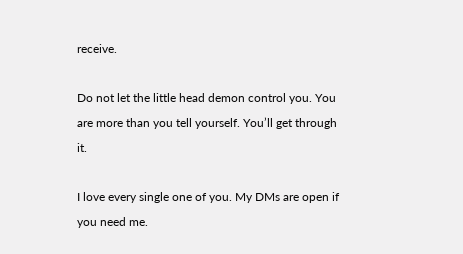receive.

Do not let the little head demon control you. You are more than you tell yourself. You’ll get through it.

I love every single one of you. My DMs are open if you need me.